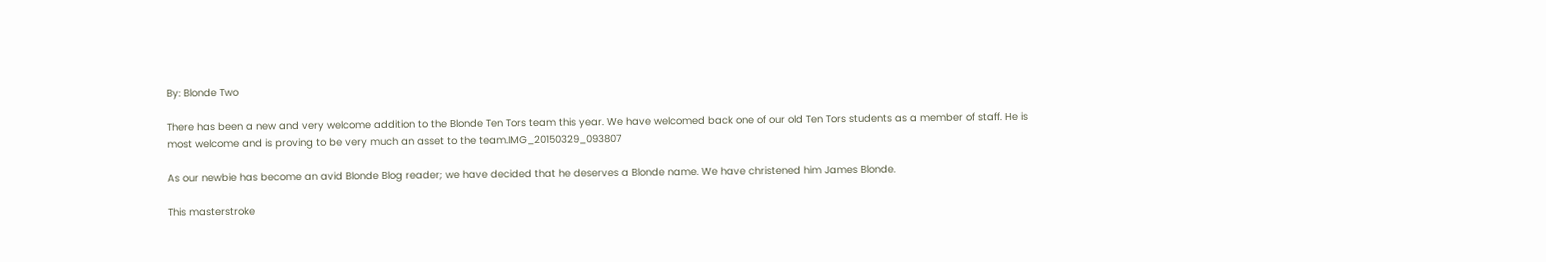By: Blonde Two

There has been a new and very welcome addition to the Blonde Ten Tors team this year. We have welcomed back one of our old Ten Tors students as a member of staff. He is most welcome and is proving to be very much an asset to the team.IMG_20150329_093807

As our newbie has become an avid Blonde Blog reader; we have decided that he deserves a Blonde name. We have christened him James Blonde.

This masterstroke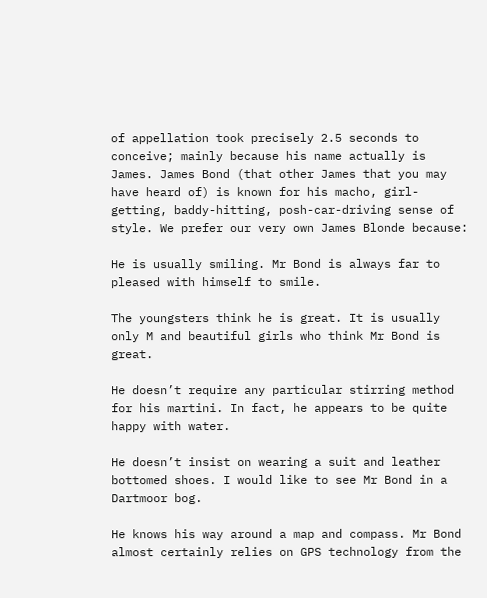of appellation took precisely 2.5 seconds to conceive; mainly because his name actually is James. James Bond (that other James that you may have heard of) is known for his macho, girl-getting, baddy-hitting, posh-car-driving sense of style. We prefer our very own James Blonde because:

He is usually smiling. Mr Bond is always far to pleased with himself to smile.

The youngsters think he is great. It is usually only M and beautiful girls who think Mr Bond is great.

He doesn’t require any particular stirring method for his martini. In fact, he appears to be quite happy with water.

He doesn’t insist on wearing a suit and leather bottomed shoes. I would like to see Mr Bond in a Dartmoor bog.

He knows his way around a map and compass. Mr Bond almost certainly relies on GPS technology from the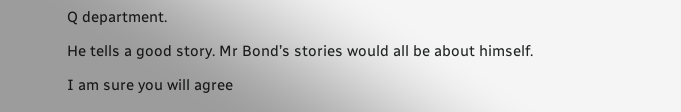Q department.

He tells a good story. Mr Bond’s stories would all be about himself.

I am sure you will agree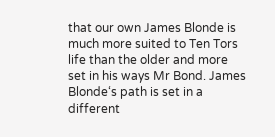that our own James Blonde is much more suited to Ten Tors life than the older and more set in his ways Mr Bond. James Blonde‘s path is set in a different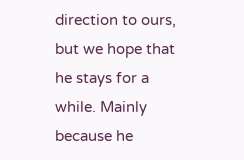direction to ours, but we hope that he stays for a while. Mainly because he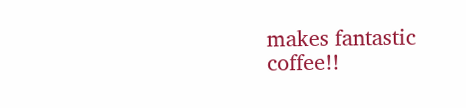makes fantastic coffee!!